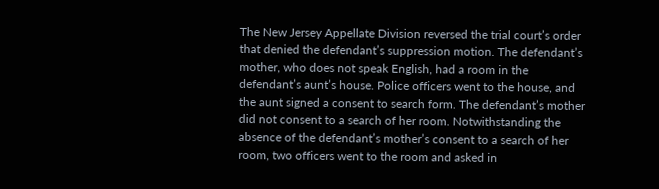The New Jersey Appellate Division reversed the trial court’s order that denied the defendant’s suppression motion. The defendant’s mother, who does not speak English, had a room in the defendant’s aunt’s house. Police officers went to the house, and the aunt signed a consent to search form. The defendant’s mother did not consent to a search of her room. Notwithstanding the absence of the defendant’s mother’s consent to a search of her room, two officers went to the room and asked in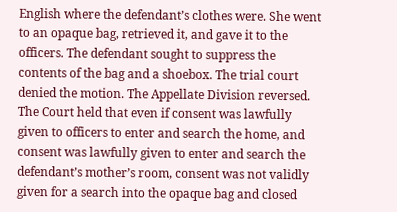English where the defendant’s clothes were. She went to an opaque bag, retrieved it, and gave it to the officers. The defendant sought to suppress the contents of the bag and a shoebox. The trial court denied the motion. The Appellate Division reversed. The Court held that even if consent was lawfully given to officers to enter and search the home, and consent was lawfully given to enter and search the defendant’s mother’s room, consent was not validly given for a search into the opaque bag and closed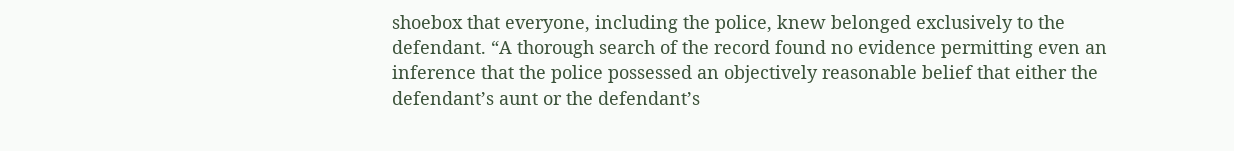shoebox that everyone, including the police, knew belonged exclusively to the defendant. “A thorough search of the record found no evidence permitting even an inference that the police possessed an objectively reasonable belief that either the defendant’s aunt or the defendant’s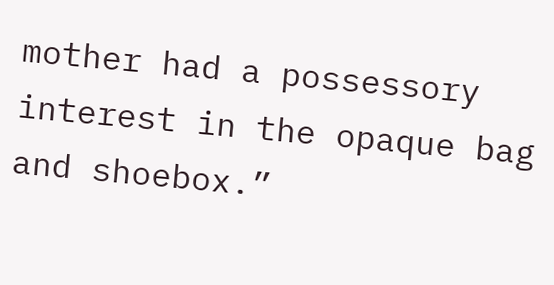mother had a possessory interest in the opaque bag and shoebox.”